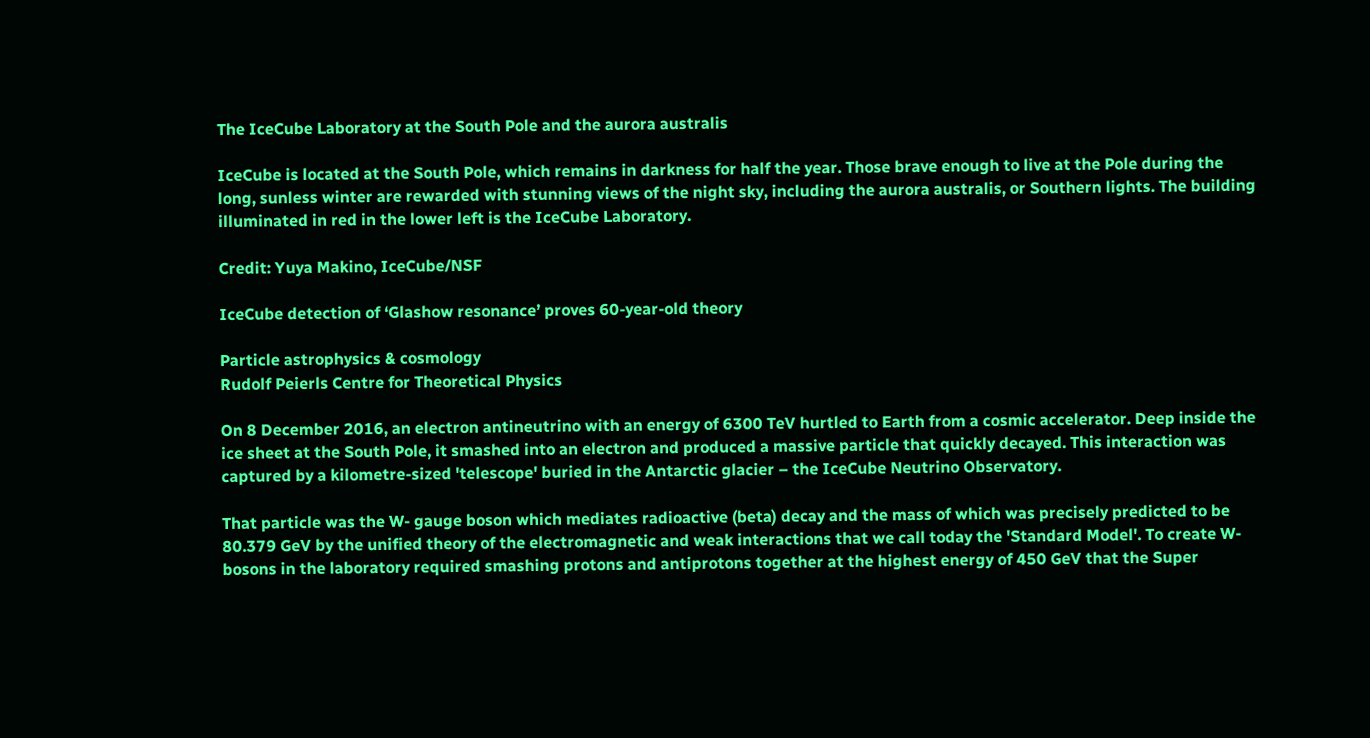The IceCube Laboratory at the South Pole and the aurora australis

IceCube is located at the South Pole, which remains in darkness for half the year. Those brave enough to live at the Pole during the long, sunless winter are rewarded with stunning views of the night sky, including the aurora australis, or Southern lights. The building illuminated in red in the lower left is the IceCube Laboratory.

Credit: Yuya Makino, IceCube/NSF

IceCube detection of ‘Glashow resonance’ proves 60-year-old theory

Particle astrophysics & cosmology
Rudolf Peierls Centre for Theoretical Physics

On 8 December 2016, an electron antineutrino with an energy of 6300 TeV hurtled to Earth from a cosmic accelerator. Deep inside the ice sheet at the South Pole, it smashed into an electron and produced a massive particle that quickly decayed. This interaction was captured by a kilometre-sized 'telescope' buried in the Antarctic glacier – the IceCube Neutrino Observatory.

That particle was the W- gauge boson which mediates radioactive (beta) decay and the mass of which was precisely predicted to be 80.379 GeV by the unified theory of the electromagnetic and weak interactions that we call today the 'Standard Model'. To create W- bosons in the laboratory required smashing protons and antiprotons together at the highest energy of 450 GeV that the Super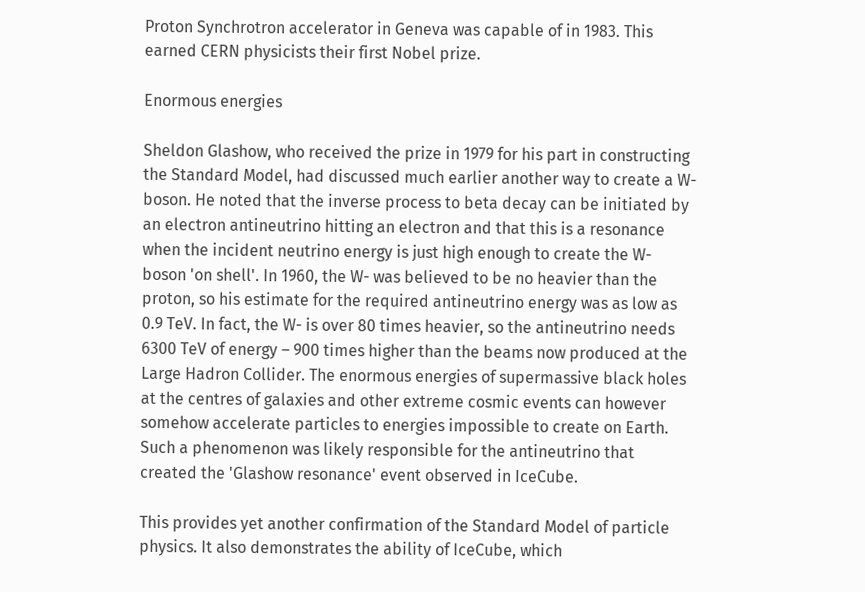Proton Synchrotron accelerator in Geneva was capable of in 1983. This earned CERN physicists their first Nobel prize.

Enormous energies

Sheldon Glashow, who received the prize in 1979 for his part in constructing the Standard Model, had discussed much earlier another way to create a W- boson. He noted that the inverse process to beta decay can be initiated by an electron antineutrino hitting an electron and that this is a resonance when the incident neutrino energy is just high enough to create the W- boson 'on shell'. In 1960, the W- was believed to be no heavier than the proton, so his estimate for the required antineutrino energy was as low as 0.9 TeV. In fact, the W- is over 80 times heavier, so the antineutrino needs 6300 TeV of energy – 900 times higher than the beams now produced at the Large Hadron Collider. The enormous energies of supermassive black holes at the centres of galaxies and other extreme cosmic events can however somehow accelerate particles to energies impossible to create on Earth. Such a phenomenon was likely responsible for the antineutrino that created the 'Glashow resonance' event observed in IceCube.

This provides yet another confirmation of the Standard Model of particle physics. It also demonstrates the ability of IceCube, which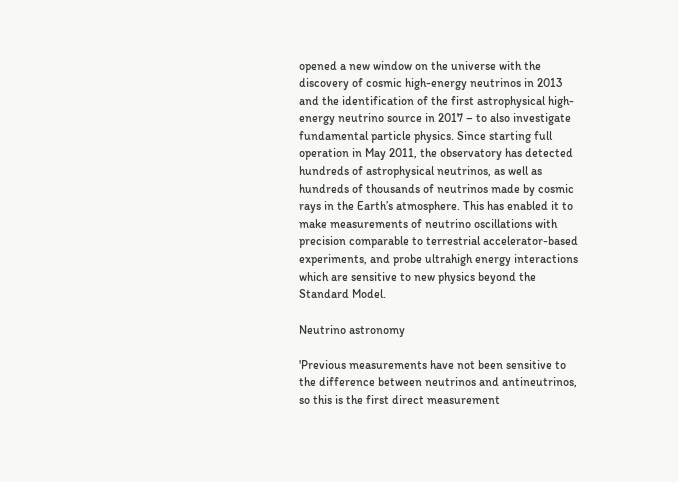opened a new window on the universe with the discovery of cosmic high-energy neutrinos in 2013 and the identification of the first astrophysical high-energy neutrino source in 2017 – to also investigate fundamental particle physics. Since starting full operation in May 2011, the observatory has detected hundreds of astrophysical neutrinos, as well as hundreds of thousands of neutrinos made by cosmic rays in the Earth’s atmosphere. This has enabled it to make measurements of neutrino oscillations with precision comparable to terrestrial accelerator-based experiments, and probe ultrahigh energy interactions which are sensitive to new physics beyond the Standard Model.

Neutrino astronomy

'Previous measurements have not been sensitive to the difference between neutrinos and antineutrinos, so this is the first direct measurement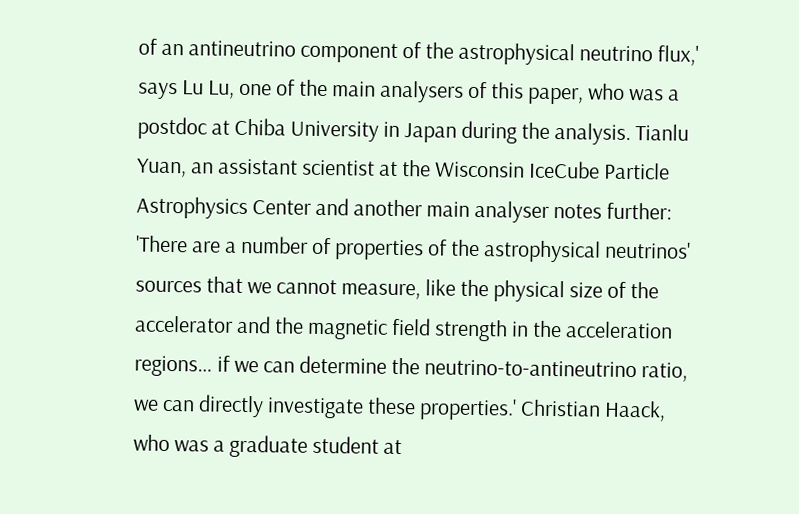of an antineutrino component of the astrophysical neutrino flux,' says Lu Lu, one of the main analysers of this paper, who was a postdoc at Chiba University in Japan during the analysis. Tianlu Yuan, an assistant scientist at the Wisconsin IceCube Particle Astrophysics Center and another main analyser notes further: 'There are a number of properties of the astrophysical neutrinos' sources that we cannot measure, like the physical size of the accelerator and the magnetic field strength in the acceleration regions… if we can determine the neutrino-to-antineutrino ratio, we can directly investigate these properties.' Christian Haack, who was a graduate student at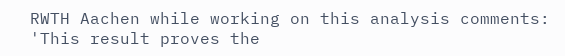RWTH Aachen while working on this analysis comments: 'This result proves the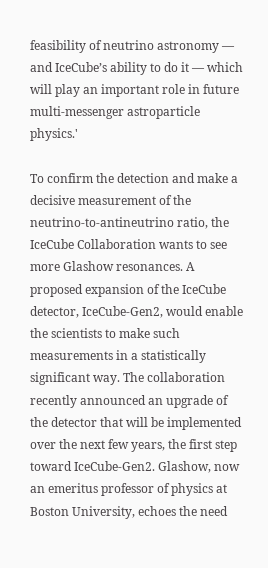feasibility of neutrino astronomy — and IceCube’s ability to do it — which will play an important role in future multi-messenger astroparticle physics.'

To confirm the detection and make a decisive measurement of the neutrino-to-antineutrino ratio, the IceCube Collaboration wants to see more Glashow resonances. A proposed expansion of the IceCube detector, IceCube-Gen2, would enable the scientists to make such measurements in a statistically significant way. The collaboration recently announced an upgrade of the detector that will be implemented over the next few years, the first step toward IceCube-Gen2. Glashow, now an emeritus professor of physics at Boston University, echoes the need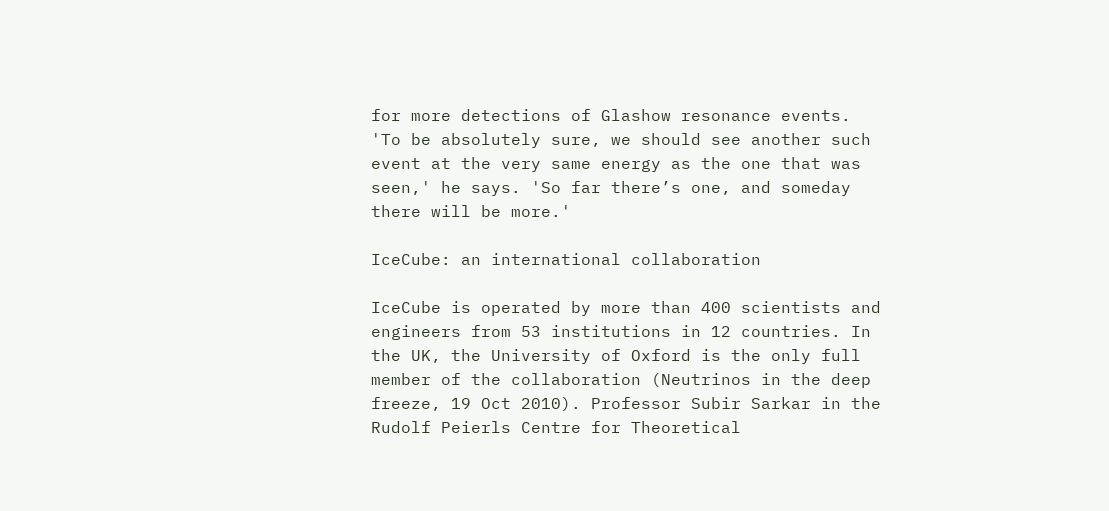for more detections of Glashow resonance events. 'To be absolutely sure, we should see another such event at the very same energy as the one that was seen,' he says. 'So far there’s one, and someday there will be more.'

IceCube: an international collaboration

IceCube is operated by more than 400 scientists and engineers from 53 institutions in 12 countries. In the UK, the University of Oxford is the only full member of the collaboration (Neutrinos in the deep freeze, 19 Oct 2010). Professor Subir Sarkar in the Rudolf Peierls Centre for Theoretical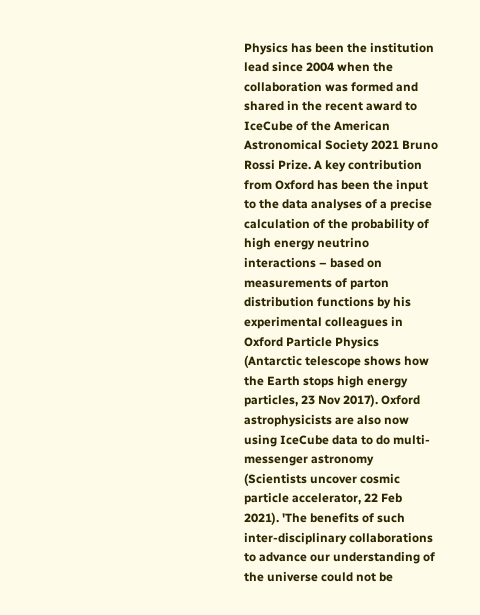Physics has been the institution lead since 2004 when the collaboration was formed and shared in the recent award to IceCube of the American Astronomical Society 2021 Bruno Rossi Prize. A key contribution from Oxford has been the input to the data analyses of a precise calculation of the probability of high energy neutrino interactions – based on measurements of parton distribution functions by his experimental colleagues in Oxford Particle Physics (Antarctic telescope shows how the Earth stops high energy particles, 23 Nov 2017). Oxford astrophysicists are also now using IceCube data to do multi-messenger astronomy (Scientists uncover cosmic particle accelerator, 22 Feb 2021). 'The benefits of such inter-disciplinary collaborations to advance our understanding of the universe could not be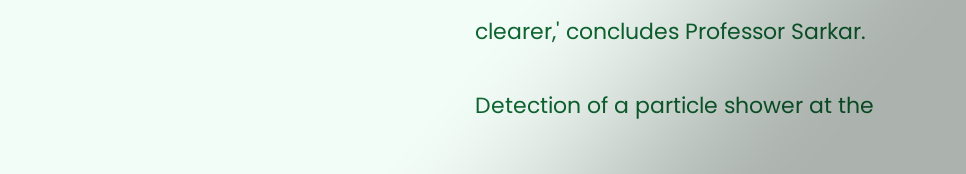clearer,' concludes Professor Sarkar.

Detection of a particle shower at the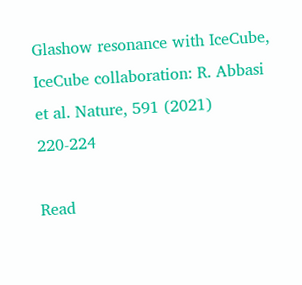Glashow resonance with IceCube, IceCube collaboration: R. Abbasi et al. Nature, 591 (2021) 220-224

Read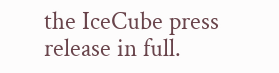the IceCube press release in full.